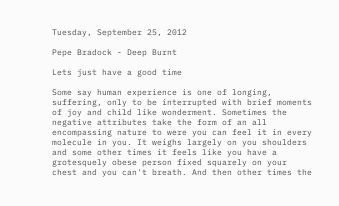Tuesday, September 25, 2012

Pepe Bradock - Deep Burnt

Lets just have a good time

Some say human experience is one of longing, suffering, only to be interrupted with brief moments of joy and child like wonderment. Sometimes the negative attributes take the form of an all encompassing nature to were you can feel it in every molecule in you. It weighs largely on you shoulders and some other times it feels like you have a grotesquely obese person fixed squarely on your chest and you can't breath. And then other times the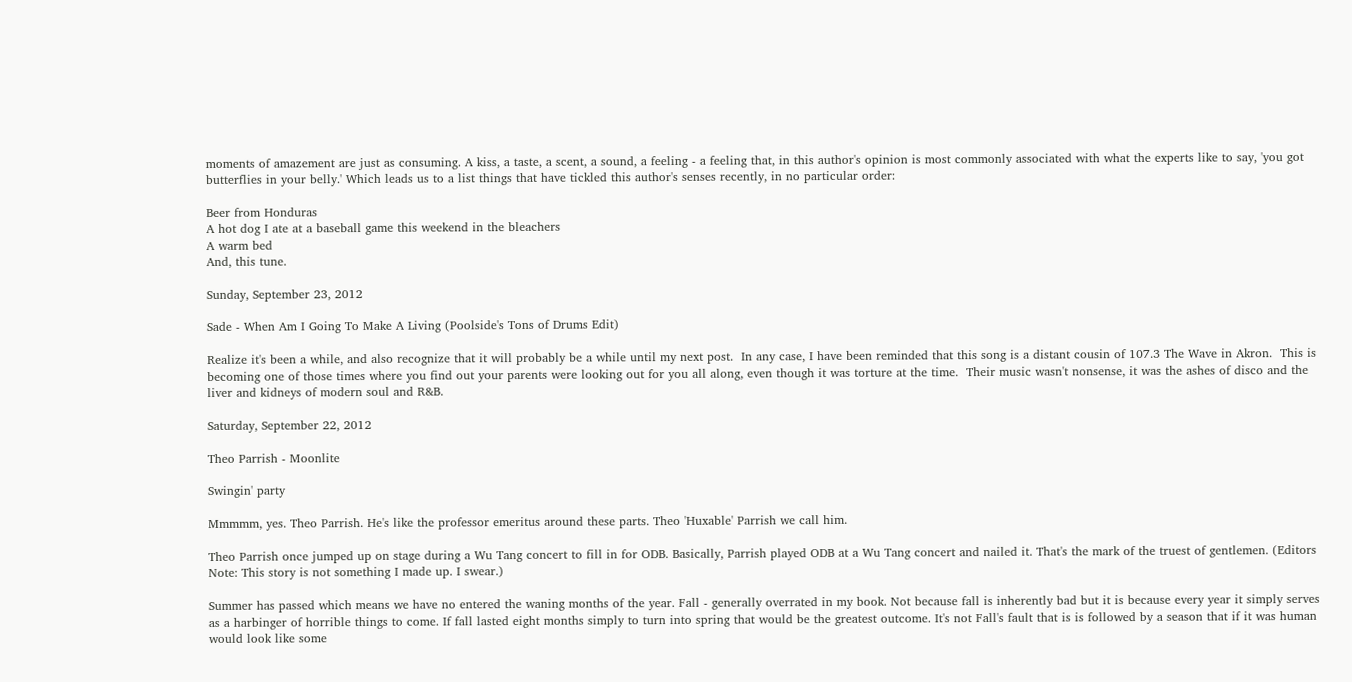moments of amazement are just as consuming. A kiss, a taste, a scent, a sound, a feeling - a feeling that, in this author's opinion is most commonly associated with what the experts like to say, 'you got butterflies in your belly.' Which leads us to a list things that have tickled this author's senses recently, in no particular order:

Beer from Honduras
A hot dog I ate at a baseball game this weekend in the bleachers
A warm bed
And, this tune.

Sunday, September 23, 2012

Sade - When Am I Going To Make A Living (Poolside's Tons of Drums Edit)

Realize it's been a while, and also recognize that it will probably be a while until my next post.  In any case, I have been reminded that this song is a distant cousin of 107.3 The Wave in Akron.  This is becoming one of those times where you find out your parents were looking out for you all along, even though it was torture at the time.  Their music wasn't nonsense, it was the ashes of disco and the liver and kidneys of modern soul and R&B.

Saturday, September 22, 2012

Theo Parrish - Moonlite

Swingin' party

Mmmmm, yes. Theo Parrish. He's like the professor emeritus around these parts. Theo 'Huxable' Parrish we call him.

Theo Parrish once jumped up on stage during a Wu Tang concert to fill in for ODB. Basically, Parrish played ODB at a Wu Tang concert and nailed it. That's the mark of the truest of gentlemen. (Editors Note: This story is not something I made up. I swear.)

Summer has passed which means we have no entered the waning months of the year. Fall - generally overrated in my book. Not because fall is inherently bad but it is because every year it simply serves as a harbinger of horrible things to come. If fall lasted eight months simply to turn into spring that would be the greatest outcome. It's not Fall's fault that is is followed by a season that if it was human would look like some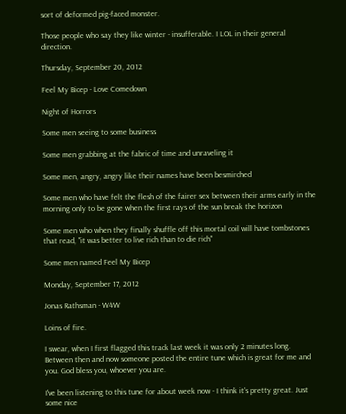sort of deformed pig-faced monster.

Those people who say they like winter - insufferable. I LOL in their general direction.

Thursday, September 20, 2012

Feel My Bicep - Love Comedown

Night of Horrors

Some men seeing to some business

Some men grabbing at the fabric of time and unraveling it

Some men, angry, angry like their names have been besmirched

Some men who have felt the flesh of the fairer sex between their arms early in the morning only to be gone when the first rays of the sun break the horizon

Some men who when they finally shuffle off this mortal coil will have tombstones that read, "it was better to live rich than to die rich"

Some men named Feel My Bicep

Monday, September 17, 2012

Jonas Rathsman - W4W

Loins of fire.

I swear, when I first flagged this track last week it was only 2 minutes long. Between then and now someone posted the entire tune which is great for me and you. God bless you, whoever you are.

I've been listening to this tune for about week now - I think it's pretty great. Just some nice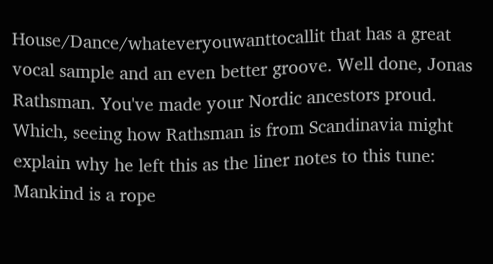House/Dance/whateveryouwanttocallit that has a great vocal sample and an even better groove. Well done, Jonas Rathsman. You've made your Nordic ancestors proud. Which, seeing how Rathsman is from Scandinavia might explain why he left this as the liner notes to this tune:
Mankind is a rope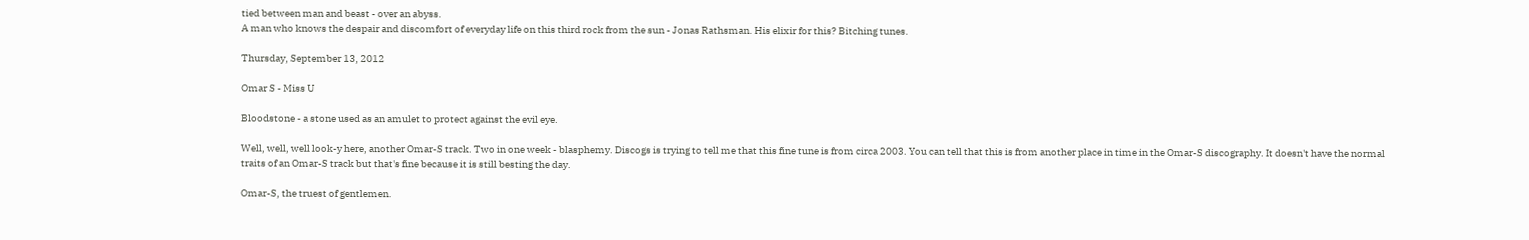tied between man and beast - over an abyss.
A man who knows the despair and discomfort of everyday life on this third rock from the sun - Jonas Rathsman. His elixir for this? Bitching tunes.

Thursday, September 13, 2012

Omar S - Miss U

Bloodstone - a stone used as an amulet to protect against the evil eye.

Well, well, well look-y here, another Omar-S track. Two in one week - blasphemy. Discogs is trying to tell me that this fine tune is from circa 2003. You can tell that this is from another place in time in the Omar-S discography. It doesn't have the normal traits of an Omar-S track but that's fine because it is still besting the day.

Omar-S, the truest of gentlemen.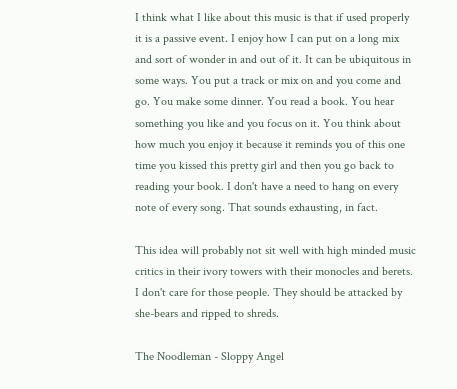I think what I like about this music is that if used properly it is a passive event. I enjoy how I can put on a long mix and sort of wonder in and out of it. It can be ubiquitous in some ways. You put a track or mix on and you come and go. You make some dinner. You read a book. You hear something you like and you focus on it. You think about how much you enjoy it because it reminds you of this one time you kissed this pretty girl and then you go back to reading your book. I don't have a need to hang on every note of every song. That sounds exhausting, in fact.

This idea will probably not sit well with high minded music critics in their ivory towers with their monocles and berets. I don't care for those people. They should be attacked by she-bears and ripped to shreds.

The Noodleman - Sloppy Angel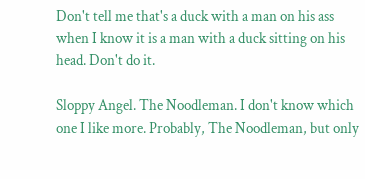Don't tell me that's a duck with a man on his ass when I know it is a man with a duck sitting on his head. Don't do it.

Sloppy Angel. The Noodleman. I don't know which one I like more. Probably, The Noodleman, but only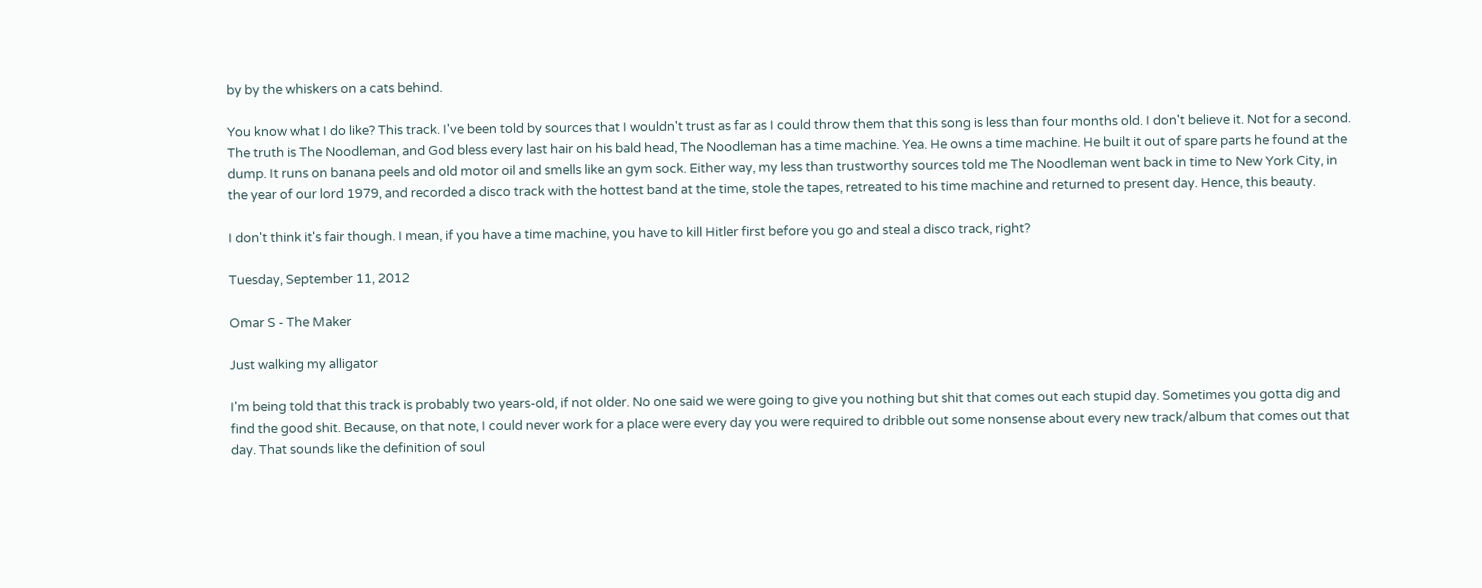by by the whiskers on a cats behind.

You know what I do like? This track. I've been told by sources that I wouldn't trust as far as I could throw them that this song is less than four months old. I don't believe it. Not for a second. The truth is The Noodleman, and God bless every last hair on his bald head, The Noodleman has a time machine. Yea. He owns a time machine. He built it out of spare parts he found at the dump. It runs on banana peels and old motor oil and smells like an gym sock. Either way, my less than trustworthy sources told me The Noodleman went back in time to New York City, in the year of our lord 1979, and recorded a disco track with the hottest band at the time, stole the tapes, retreated to his time machine and returned to present day. Hence, this beauty.

I don't think it's fair though. I mean, if you have a time machine, you have to kill Hitler first before you go and steal a disco track, right?

Tuesday, September 11, 2012

Omar S - The Maker

Just walking my alligator

I'm being told that this track is probably two years-old, if not older. No one said we were going to give you nothing but shit that comes out each stupid day. Sometimes you gotta dig and find the good shit. Because, on that note, I could never work for a place were every day you were required to dribble out some nonsense about every new track/album that comes out that day. That sounds like the definition of soul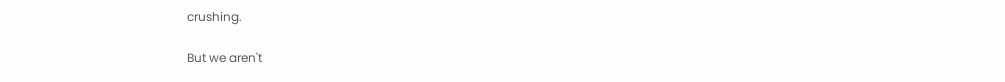crushing.

But we aren't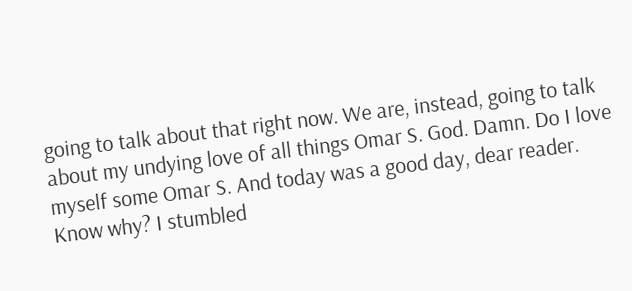going to talk about that right now. We are, instead, going to talk about my undying love of all things Omar S. God. Damn. Do I love myself some Omar S. And today was a good day, dear reader. Know why? I stumbled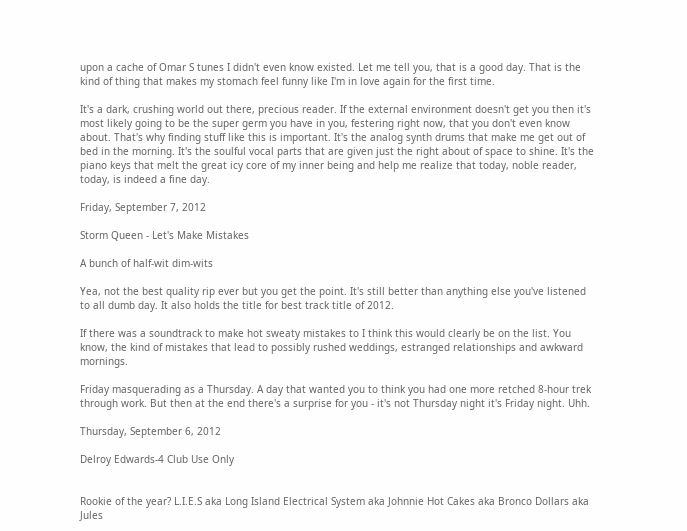upon a cache of Omar S tunes I didn't even know existed. Let me tell you, that is a good day. That is the kind of thing that makes my stomach feel funny like I'm in love again for the first time.

It's a dark, crushing world out there, precious reader. If the external environment doesn't get you then it's most likely going to be the super germ you have in you, festering right now, that you don't even know about. That's why finding stuff like this is important. It's the analog synth drums that make me get out of bed in the morning. It's the soulful vocal parts that are given just the right about of space to shine. It's the piano keys that melt the great icy core of my inner being and help me realize that today, noble reader, today, is indeed a fine day.

Friday, September 7, 2012

Storm Queen - Let's Make Mistakes

A bunch of half-wit dim-wits

Yea, not the best quality rip ever but you get the point. It's still better than anything else you've listened to all dumb day. It also holds the title for best track title of 2012.

If there was a soundtrack to make hot sweaty mistakes to I think this would clearly be on the list. You know, the kind of mistakes that lead to possibly rushed weddings, estranged relationships and awkward mornings.

Friday masquerading as a Thursday. A day that wanted you to think you had one more retched 8-hour trek through work. But then at the end there's a surprise for you - it's not Thursday night it's Friday night. Uhh.

Thursday, September 6, 2012

Delroy Edwards-4 Club Use Only


Rookie of the year? L.I.E.S aka Long Island Electrical System aka Johnnie Hot Cakes aka Bronco Dollars aka Jules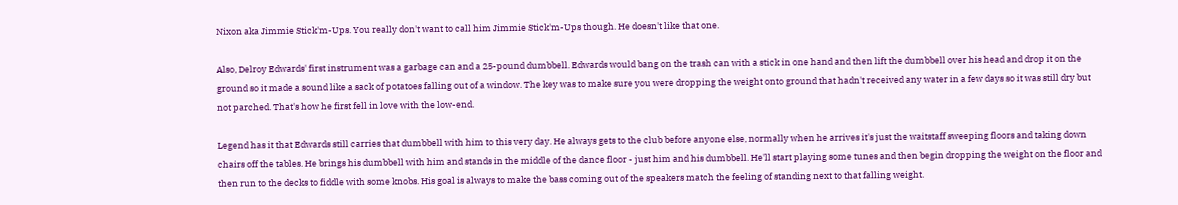Nixon aka Jimmie Stick'm-Ups. You really don't want to call him Jimmie Stick'm-Ups though. He doesn't like that one.

Also, Delroy Edwards' first instrument was a garbage can and a 25-pound dumbbell. Edwards would bang on the trash can with a stick in one hand and then lift the dumbbell over his head and drop it on the ground so it made a sound like a sack of potatoes falling out of a window. The key was to make sure you were dropping the weight onto ground that hadn't received any water in a few days so it was still dry but not parched. That's how he first fell in love with the low-end.

Legend has it that Edwards still carries that dumbbell with him to this very day. He always gets to the club before anyone else, normally when he arrives it's just the waitstaff sweeping floors and taking down chairs off the tables. He brings his dumbbell with him and stands in the middle of the dance floor - just him and his dumbbell. He'll start playing some tunes and then begin dropping the weight on the floor and then run to the decks to fiddle with some knobs. His goal is always to make the bass coming out of the speakers match the feeling of standing next to that falling weight.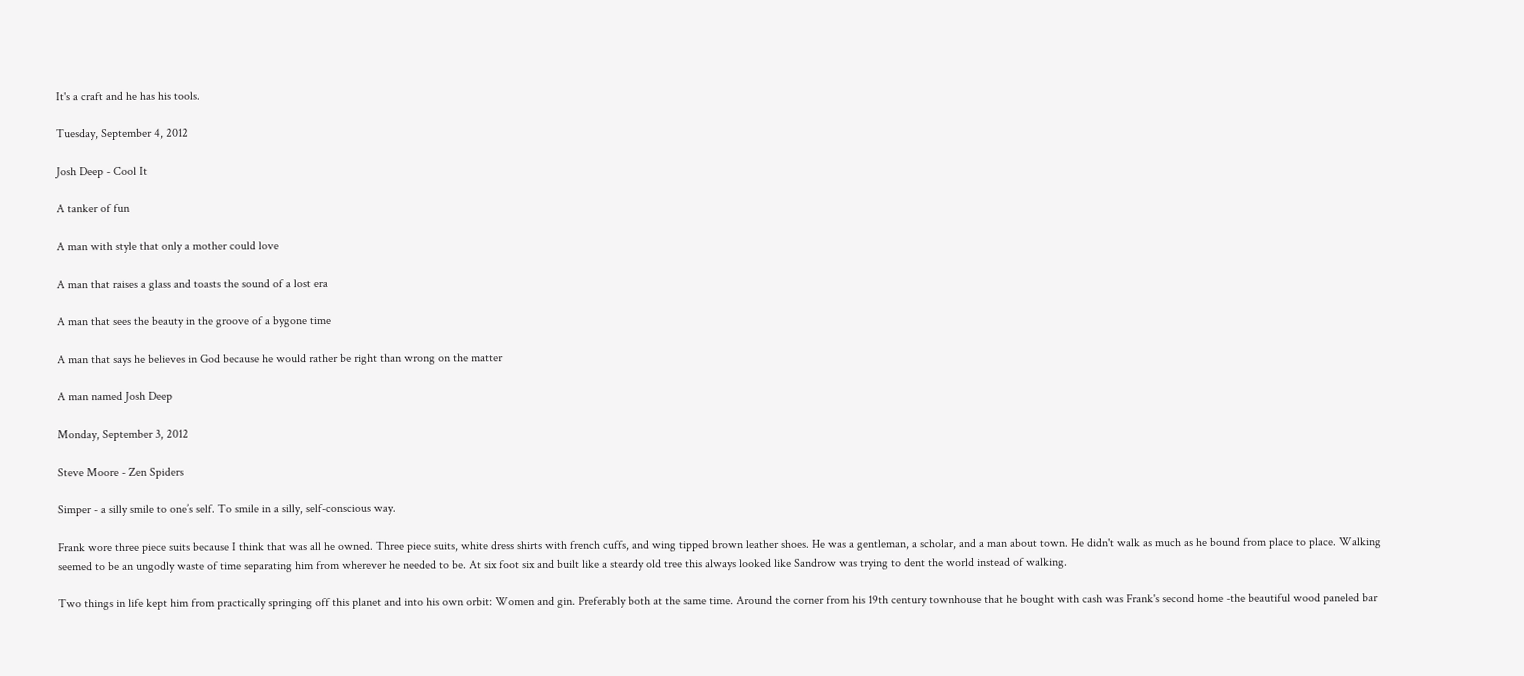It's a craft and he has his tools.

Tuesday, September 4, 2012

Josh Deep - Cool It

A tanker of fun

A man with style that only a mother could love

A man that raises a glass and toasts the sound of a lost era

A man that sees the beauty in the groove of a bygone time

A man that says he believes in God because he would rather be right than wrong on the matter

A man named Josh Deep

Monday, September 3, 2012

Steve Moore - Zen Spiders

Simper - a silly smile to one’s self. To smile in a silly, self-conscious way.

Frank wore three piece suits because I think that was all he owned. Three piece suits, white dress shirts with french cuffs, and wing tipped brown leather shoes. He was a gentleman, a scholar, and a man about town. He didn't walk as much as he bound from place to place. Walking seemed to be an ungodly waste of time separating him from wherever he needed to be. At six foot six and built like a steardy old tree this always looked like Sandrow was trying to dent the world instead of walking.

Two things in life kept him from practically springing off this planet and into his own orbit: Women and gin. Preferably both at the same time. Around the corner from his 19th century townhouse that he bought with cash was Frank's second home -the beautiful wood paneled bar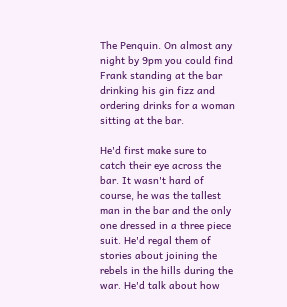The Penquin. On almost any night by 9pm you could find Frank standing at the bar drinking his gin fizz and ordering drinks for a woman sitting at the bar.

He'd first make sure to catch their eye across the bar. It wasn't hard of course, he was the tallest man in the bar and the only one dressed in a three piece suit. He'd regal them of stories about joining the rebels in the hills during the war. He'd talk about how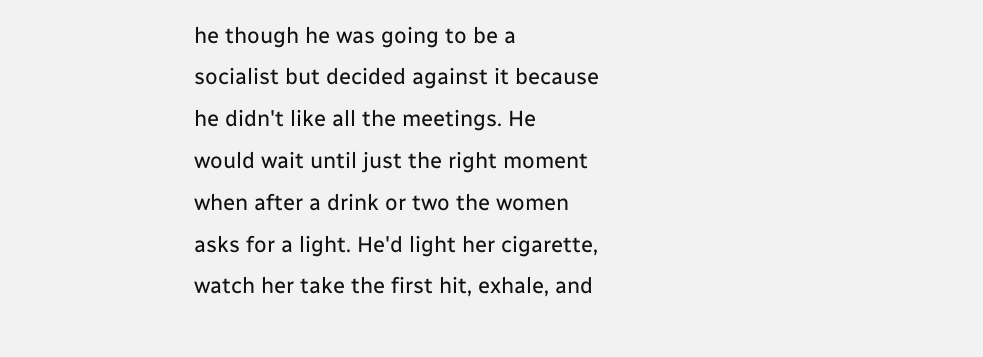he though he was going to be a socialist but decided against it because he didn't like all the meetings. He would wait until just the right moment when after a drink or two the women asks for a light. He'd light her cigarette, watch her take the first hit, exhale, and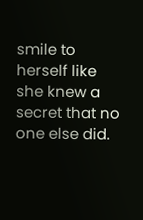smile to herself like she knew a secret that no one else did.